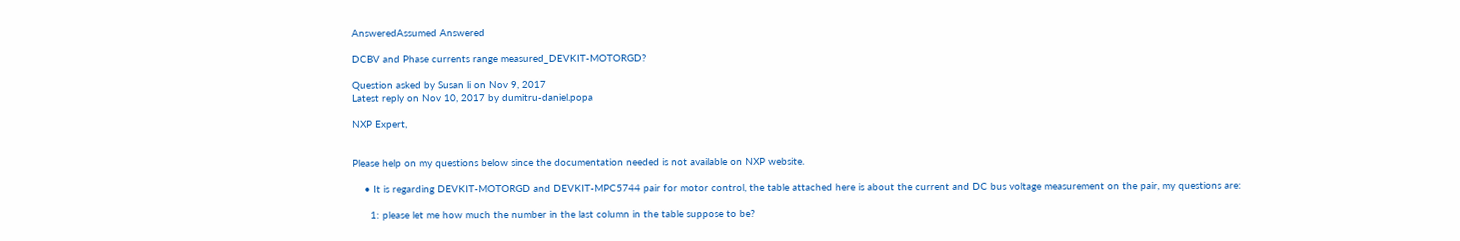AnsweredAssumed Answered

DCBV and Phase currents range measured_DEVKIT-MOTORGD?

Question asked by Susan li on Nov 9, 2017
Latest reply on Nov 10, 2017 by dumitru-daniel.popa

NXP Expert,


Please help on my questions below since the documentation needed is not available on NXP website.

    • It is regarding DEVKIT-MOTORGD and DEVKIT-MPC5744 pair for motor control, the table attached here is about the current and DC bus voltage measurement on the pair, my questions are:

      1: please let me how much the number in the last column in the table suppose to be?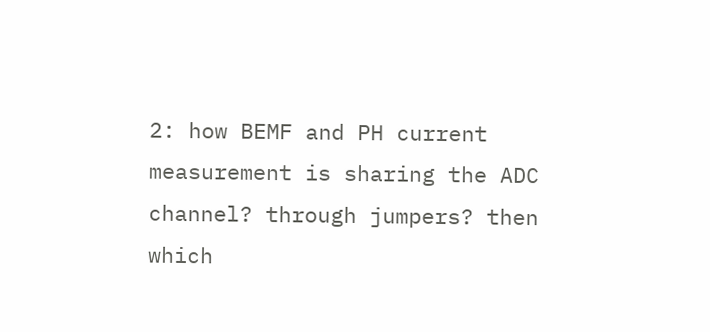2: how BEMF and PH current measurement is sharing the ADC channel? through jumpers? then which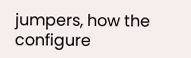jumpers, how the configure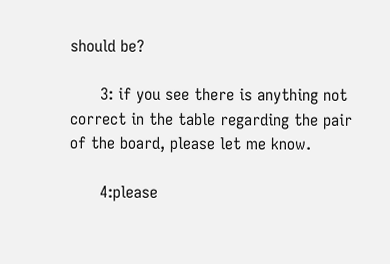should be?

      3: if you see there is anything not correct in the table regarding the pair of the board, please let me know.

      4:please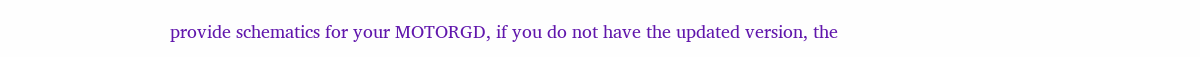provide schematics for your MOTORGD, if you do not have the updated version, the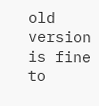old version is fine to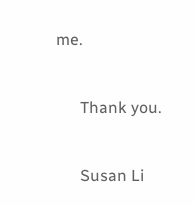me.


      Thank you.


      Susan Li